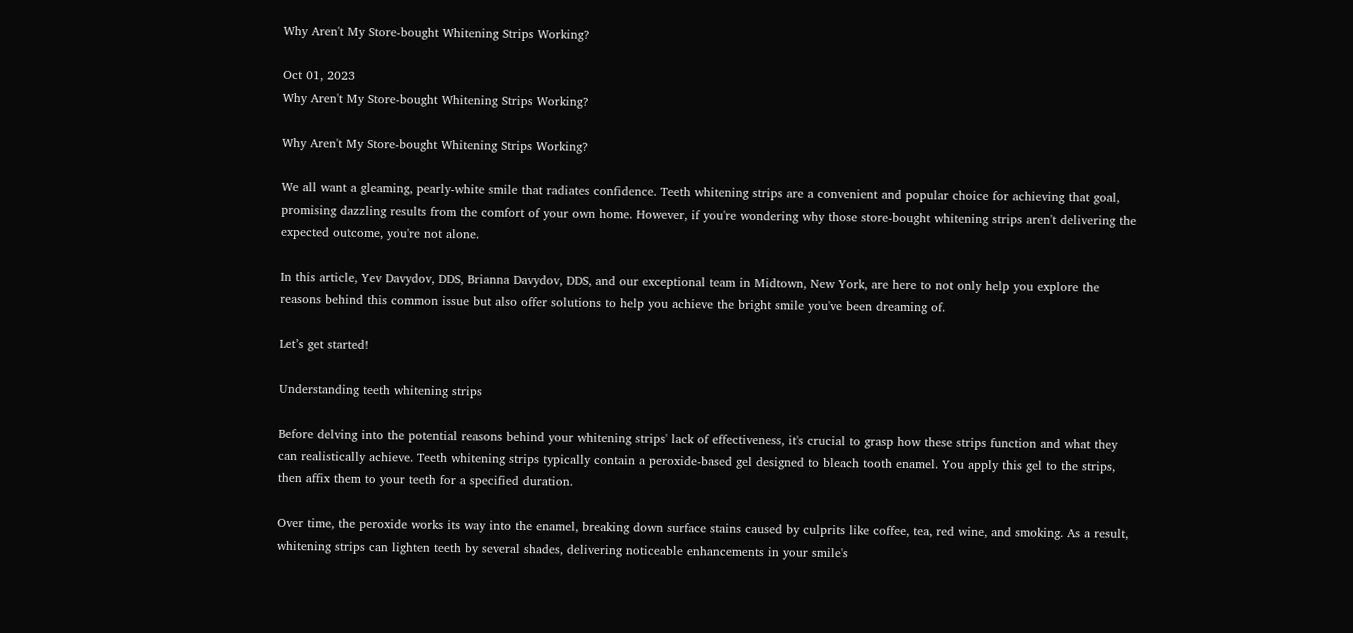Why Aren't My Store-bought Whitening Strips Working?

Oct 01, 2023
Why Aren't My Store-bought Whitening Strips Working?

Why Aren't My Store-bought Whitening Strips Working?

We all want a gleaming, pearly-white smile that radiates confidence. Teeth whitening strips are a convenient and popular choice for achieving that goal, promising dazzling results from the comfort of your own home. However, if you're wondering why those store-bought whitening strips aren't delivering the expected outcome, you're not alone.

In this article, Yev Davydov, DDS, Brianna Davydov, DDS, and our exceptional team in Midtown, New York, are here to not only help you explore the reasons behind this common issue but also offer solutions to help you achieve the bright smile you've been dreaming of.

Let’s get started!

Understanding teeth whitening strips

Before delving into the potential reasons behind your whitening strips' lack of effectiveness, it's crucial to grasp how these strips function and what they can realistically achieve. Teeth whitening strips typically contain a peroxide-based gel designed to bleach tooth enamel. You apply this gel to the strips, then affix them to your teeth for a specified duration.

Over time, the peroxide works its way into the enamel, breaking down surface stains caused by culprits like coffee, tea, red wine, and smoking. As a result, whitening strips can lighten teeth by several shades, delivering noticeable enhancements in your smile's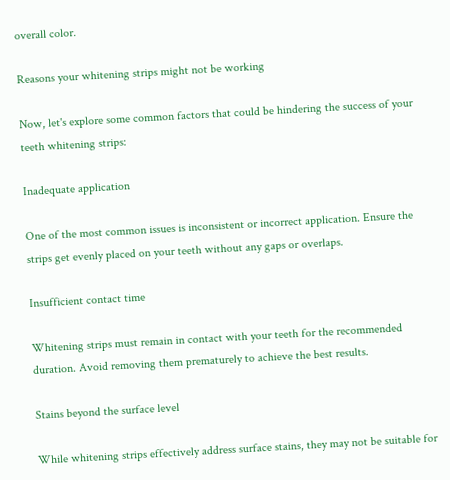overall color.

Reasons your whitening strips might not be working

Now, let's explore some common factors that could be hindering the success of your teeth whitening strips:

Inadequate application

One of the most common issues is inconsistent or incorrect application. Ensure the strips get evenly placed on your teeth without any gaps or overlaps.

Insufficient contact time

Whitening strips must remain in contact with your teeth for the recommended duration. Avoid removing them prematurely to achieve the best results.

Stains beyond the surface level

While whitening strips effectively address surface stains, they may not be suitable for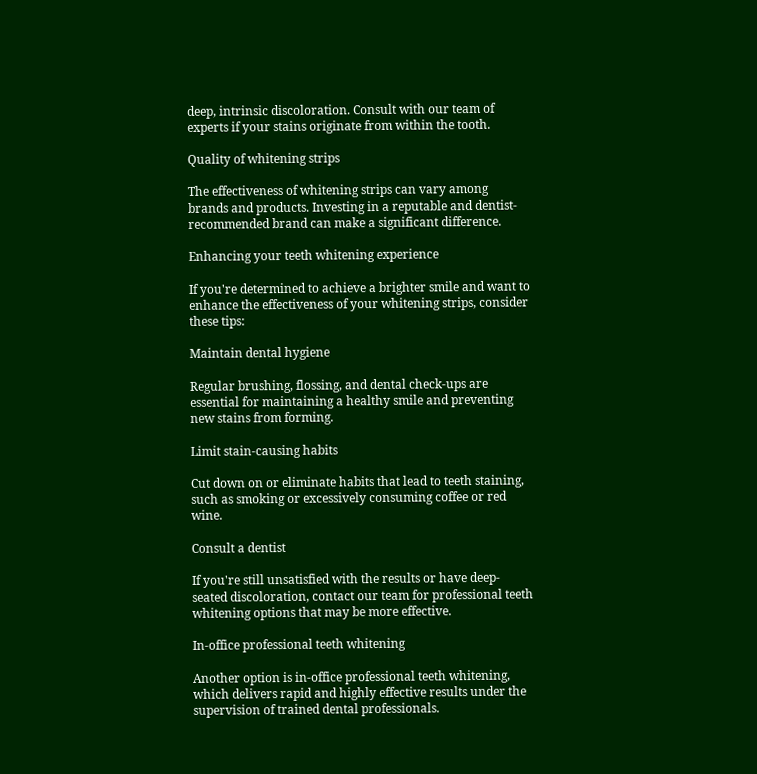deep, intrinsic discoloration. Consult with our team of experts if your stains originate from within the tooth.

Quality of whitening strips

The effectiveness of whitening strips can vary among brands and products. Investing in a reputable and dentist-recommended brand can make a significant difference.

Enhancing your teeth whitening experience

If you're determined to achieve a brighter smile and want to enhance the effectiveness of your whitening strips, consider these tips:

Maintain dental hygiene

Regular brushing, flossing, and dental check-ups are essential for maintaining a healthy smile and preventing new stains from forming.

Limit stain-causing habits

Cut down on or eliminate habits that lead to teeth staining, such as smoking or excessively consuming coffee or red wine.

Consult a dentist

If you're still unsatisfied with the results or have deep-seated discoloration, contact our team for professional teeth whitening options that may be more effective.

In-office professional teeth whitening

Another option is in-office professional teeth whitening, which delivers rapid and highly effective results under the supervision of trained dental professionals.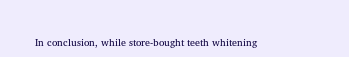In conclusion, while store-bought teeth whitening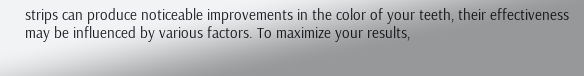strips can produce noticeable improvements in the color of your teeth, their effectiveness may be influenced by various factors. To maximize your results,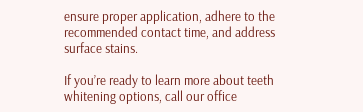ensure proper application, adhere to the recommended contact time, and address surface stains.

If you’re ready to learn more about teeth whitening options, call our office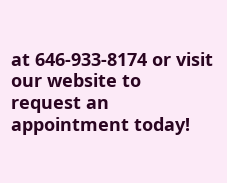at 646-933-8174 or visit our website to request an appointment today!